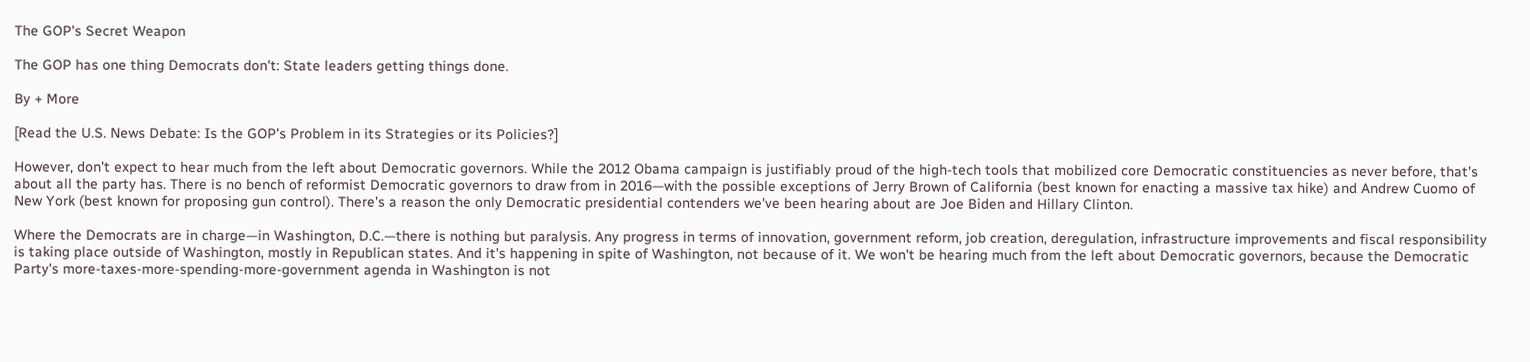The GOP's Secret Weapon

The GOP has one thing Democrats don't: State leaders getting things done.

By + More

[Read the U.S. News Debate: Is the GOP's Problem in its Strategies or its Policies?]

However, don't expect to hear much from the left about Democratic governors. While the 2012 Obama campaign is justifiably proud of the high-tech tools that mobilized core Democratic constituencies as never before, that's about all the party has. There is no bench of reformist Democratic governors to draw from in 2016—with the possible exceptions of Jerry Brown of California (best known for enacting a massive tax hike) and Andrew Cuomo of New York (best known for proposing gun control). There's a reason the only Democratic presidential contenders we've been hearing about are Joe Biden and Hillary Clinton.

Where the Democrats are in charge—in Washington, D.C.—there is nothing but paralysis. Any progress in terms of innovation, government reform, job creation, deregulation, infrastructure improvements and fiscal responsibility is taking place outside of Washington, mostly in Republican states. And it's happening in spite of Washington, not because of it. We won't be hearing much from the left about Democratic governors, because the Democratic Party's more-taxes-more-spending-more-government agenda in Washington is not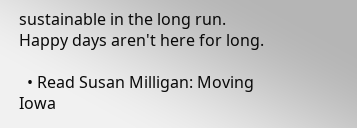sustainable in the long run. Happy days aren't here for long.

  • Read Susan Milligan: Moving Iowa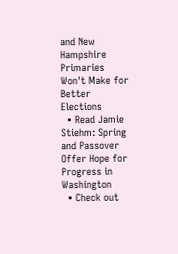and New Hampshire Primaries Won't Make for Better Elections
  • Read Jamie Stiehm: Spring and Passover Offer Hope for Progress in Washington
  • Check out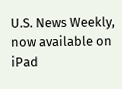U.S. News Weekly, now available on iPad